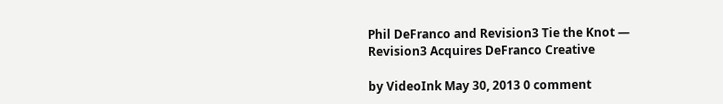Phil DeFranco and Revision3 Tie the Knot — Revision3 Acquires DeFranco Creative

by VideoInk May 30, 2013 0 comment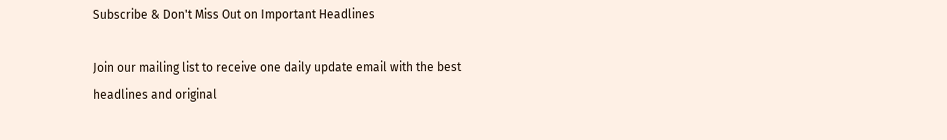Subscribe & Don't Miss Out on Important Headlines

Join our mailing list to receive one daily update email with the best headlines and original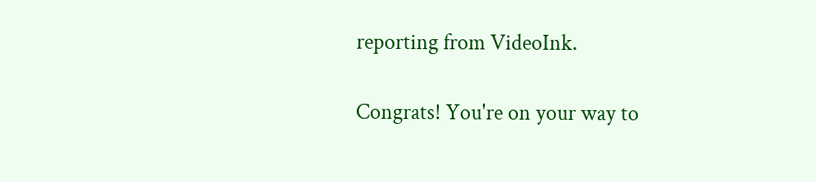reporting from VideoInk.

Congrats! You're on your way to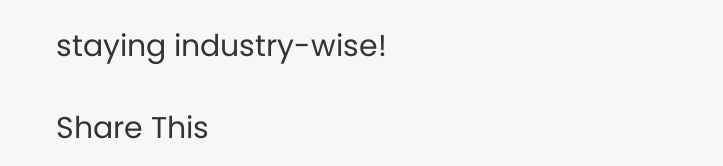staying industry-wise!

Share This